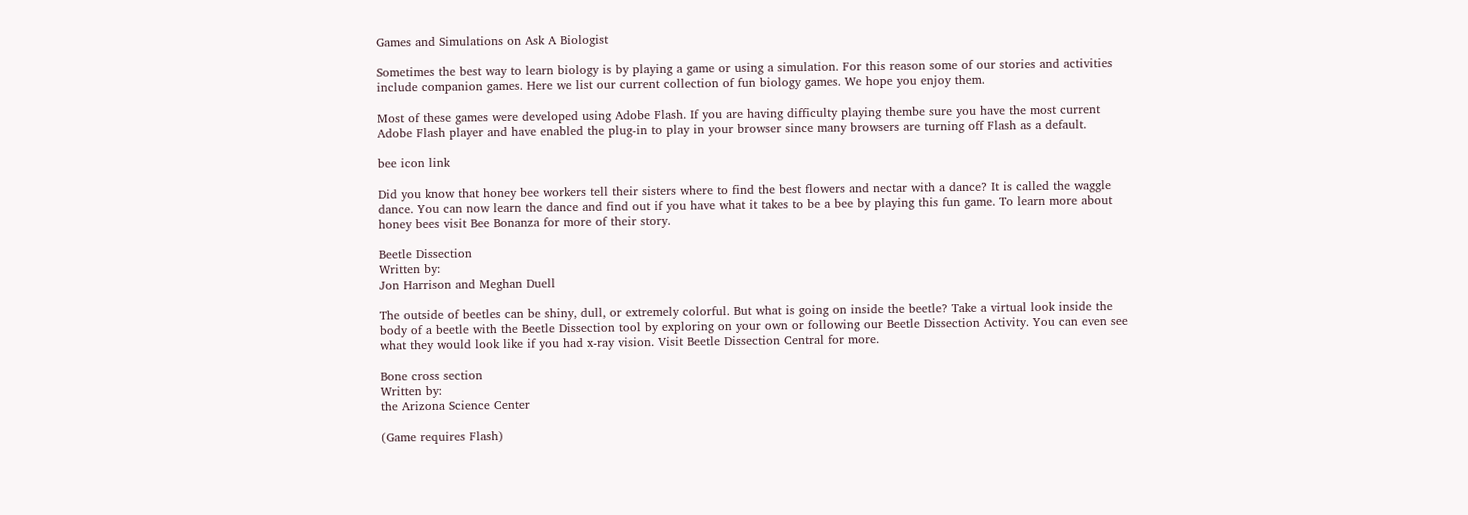Games and Simulations on Ask A Biologist

Sometimes the best way to learn biology is by playing a game or using a simulation. For this reason some of our stories and activities include companion games. Here we list our current collection of fun biology games. We hope you enjoy them.

Most of these games were developed using Adobe Flash. If you are having difficulty playing thembe sure you have the most current Adobe Flash player and have enabled the plug-in to play in your browser since many browsers are turning off Flash as a default.

bee icon link

Did you know that honey bee workers tell their sisters where to find the best flowers and nectar with a dance? It is called the waggle dance. You can now learn the dance and find out if you have what it takes to be a bee by playing this fun game. To learn more about honey bees visit Bee Bonanza for more of their story.

Beetle Dissection
Written by:
Jon Harrison and Meghan Duell

The outside of beetles can be shiny, dull, or extremely colorful. But what is going on inside the beetle? Take a virtual look inside the body of a beetle with the Beetle Dissection tool by exploring on your own or following our Beetle Dissection Activity. You can even see what they would look like if you had x-ray vision. Visit Beetle Dissection Central for more.

Bone cross section
Written by:
the Arizona Science Center

(Game requires Flash)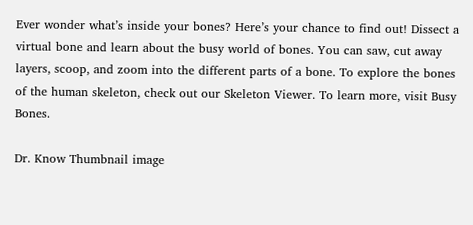Ever wonder what’s inside your bones? Here’s your chance to find out! Dissect a virtual bone and learn about the busy world of bones. You can saw, cut away layers, scoop, and zoom into the different parts of a bone. To explore the bones of the human skeleton, check out our Skeleton Viewer. To learn more, visit Busy Bones.

Dr. Know Thumbnail image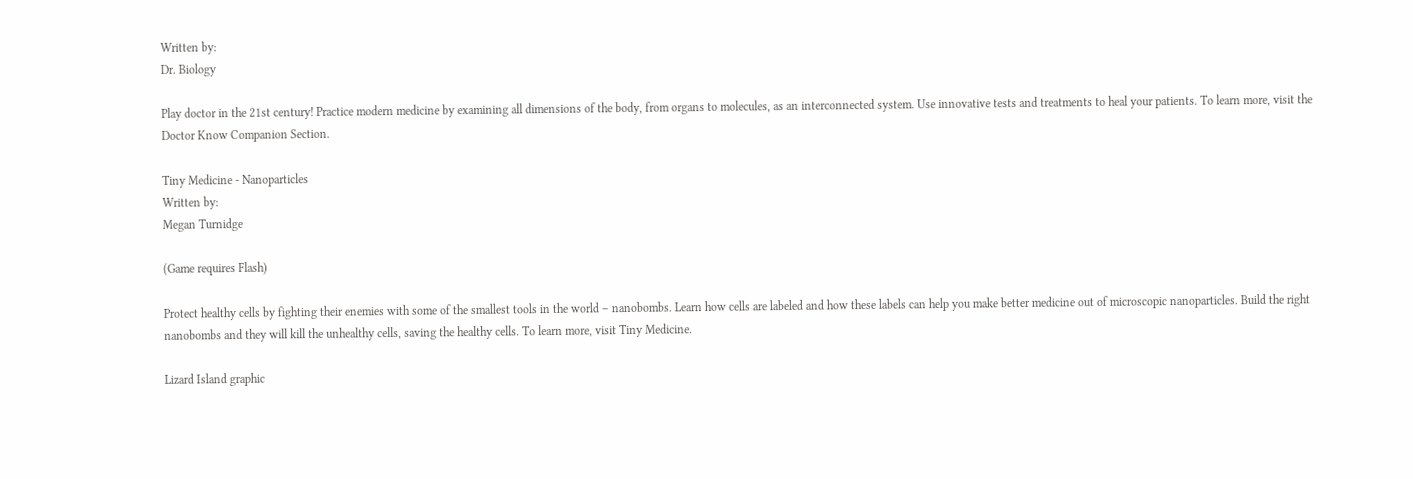Written by:
Dr. Biology

Play doctor in the 21st century! Practice modern medicine by examining all dimensions of the body, from organs to molecules, as an interconnected system. Use innovative tests and treatments to heal your patients. To learn more, visit the Doctor Know Companion Section.

Tiny Medicine - Nanoparticles
Written by:
Megan Turnidge

(Game requires Flash)

Protect healthy cells by fighting their enemies with some of the smallest tools in the world – nanobombs. Learn how cells are labeled and how these labels can help you make better medicine out of microscopic nanoparticles. Build the right nanobombs and they will kill the unhealthy cells, saving the healthy cells. To learn more, visit Tiny Medicine.

Lizard Island graphic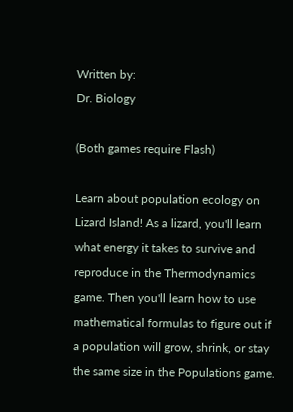Written by:
Dr. Biology

(Both games require Flash)

Learn about population ecology on Lizard Island! As a lizard, you'll learn what energy it takes to survive and reproduce in the Thermodynamics game. Then you'll learn how to use mathematical formulas to figure out if a population will grow, shrink, or stay the same size in the Populations game.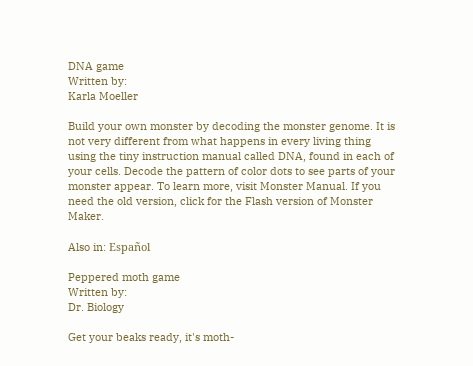DNA game
Written by:
Karla Moeller

Build your own monster by decoding the monster genome. It is not very different from what happens in every living thing using the tiny instruction manual called DNA, found in each of your cells. Decode the pattern of color dots to see parts of your monster appear. To learn more, visit Monster Manual. If you need the old version, click for the Flash version of Monster Maker.

Also in: Español

Peppered moth game
Written by:
Dr. Biology

Get your beaks ready, it's moth-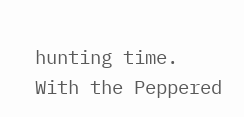hunting time. With the Peppered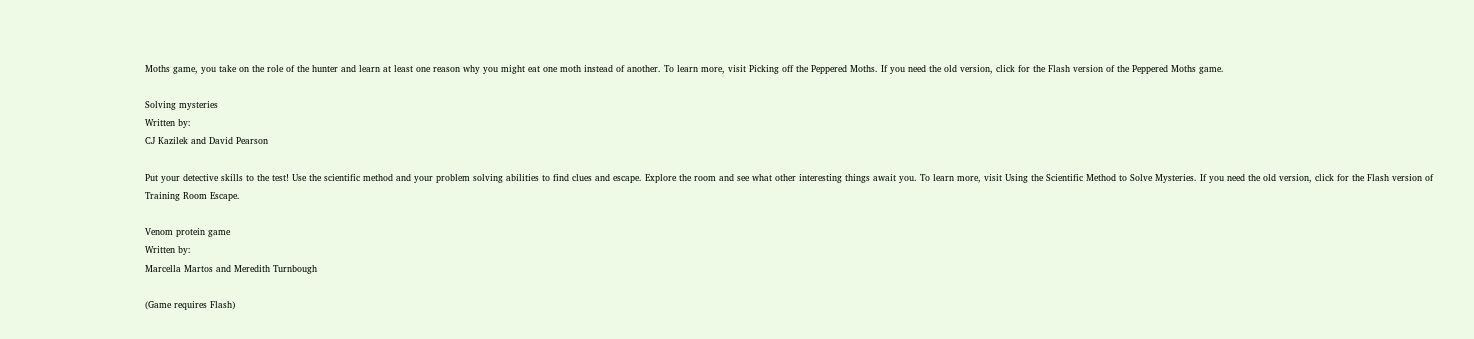Moths game, you take on the role of the hunter and learn at least one reason why you might eat one moth instead of another. To learn more, visit Picking off the Peppered Moths. If you need the old version, click for the Flash version of the Peppered Moths game.

Solving mysteries
Written by:
CJ Kazilek and David Pearson

Put your detective skills to the test! Use the scientific method and your problem solving abilities to find clues and escape. Explore the room and see what other interesting things await you. To learn more, visit Using the Scientific Method to Solve Mysteries. If you need the old version, click for the Flash version of Training Room Escape.

Venom protein game
Written by:
Marcella Martos and Meredith Turnbough

(Game requires Flash)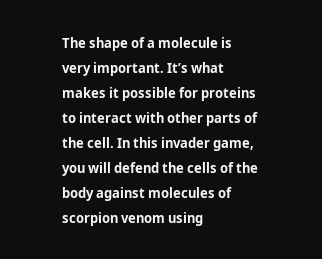The shape of a molecule is very important. It’s what makes it possible for proteins to interact with other parts of the cell. In this invader game, you will defend the cells of the body against molecules of scorpion venom using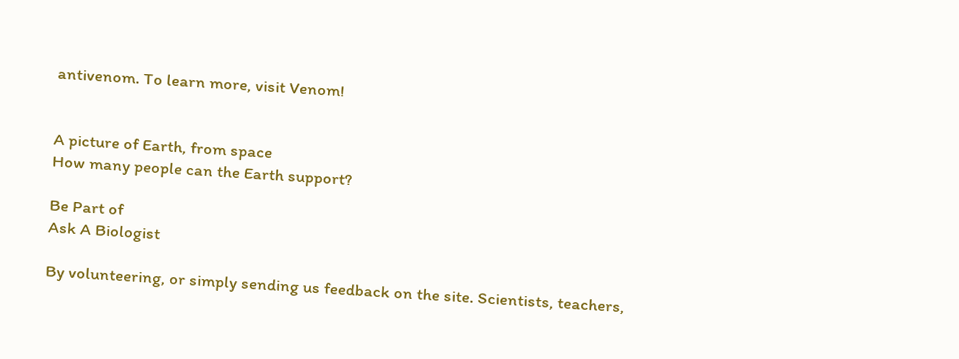antivenom. To learn more, visit Venom!


A picture of Earth, from space
How many people can the Earth support?

Be Part of
Ask A Biologist

By volunteering, or simply sending us feedback on the site. Scientists, teachers,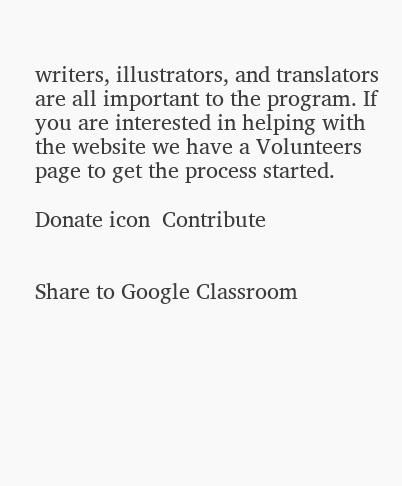writers, illustrators, and translators are all important to the program. If you are interested in helping with the website we have a Volunteers page to get the process started.

Donate icon  Contribute


Share to Google Classroom